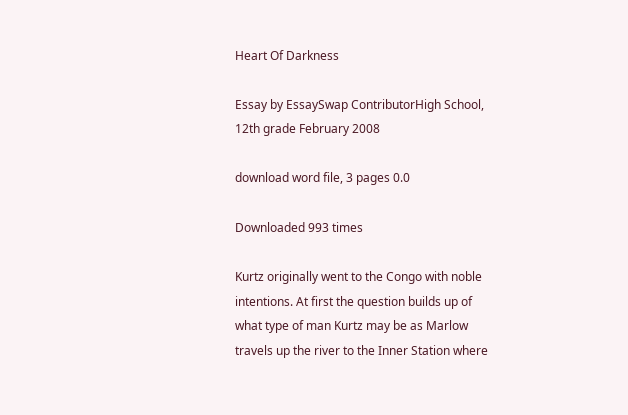Heart Of Darkness

Essay by EssaySwap ContributorHigh School, 12th grade February 2008

download word file, 3 pages 0.0

Downloaded 993 times

Kurtz originally went to the Congo with noble intentions. At first the question builds up of what type of man Kurtz may be as Marlow travels up the river to the Inner Station where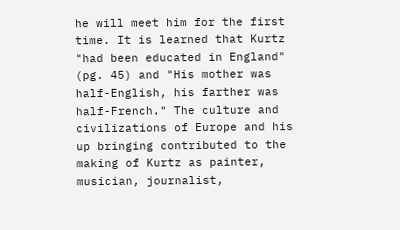he will meet him for the first time. It is learned that Kurtz "had been educated in England" (pg. 45) and "His mother was half-English, his farther was half-French." The culture and civilizations of Europe and his up bringing contributed to the making of Kurtz as painter, musician, journalist,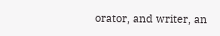orator, and writer, an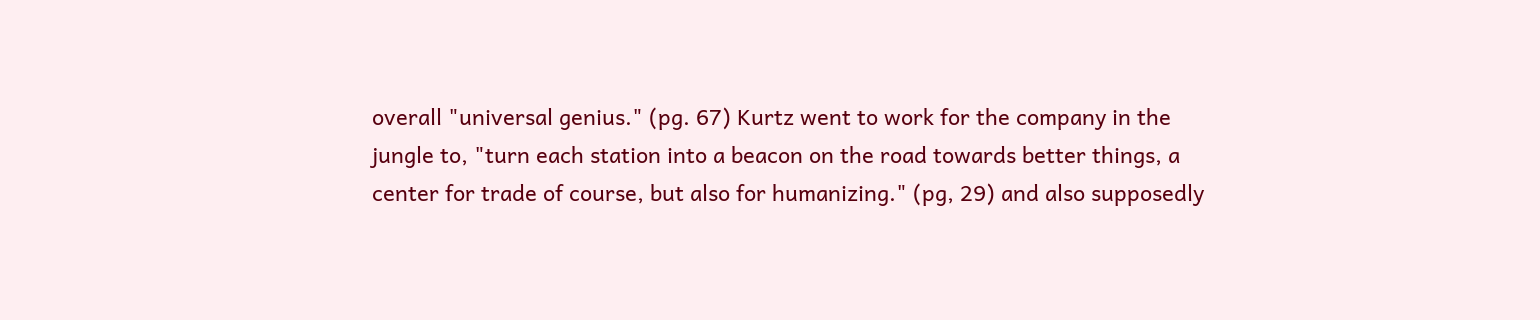overall "universal genius." (pg. 67) Kurtz went to work for the company in the jungle to, "turn each station into a beacon on the road towards better things, a center for trade of course, but also for humanizing." (pg, 29) and also supposedly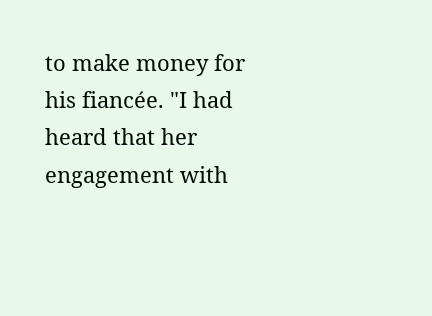to make money for his fiancée. "I had heard that her engagement with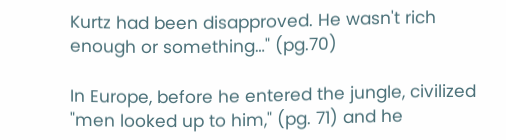Kurtz had been disapproved. He wasn't rich enough or something…" (pg.70)

In Europe, before he entered the jungle, civilized "men looked up to him," (pg. 71) and he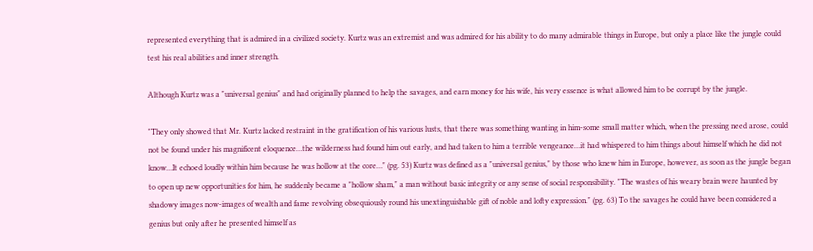represented everything that is admired in a civilized society. Kurtz was an extremist and was admired for his ability to do many admirable things in Europe, but only a place like the jungle could test his real abilities and inner strength.

Although Kurtz was a "universal genius" and had originally planned to help the savages, and earn money for his wife, his very essence is what allowed him to be corrupt by the jungle.

"They only showed that Mr. Kurtz lacked restraint in the gratification of his various lusts, that there was something wanting in him-some small matter which, when the pressing need arose, could not be found under his magnificent eloquence…the wilderness had found him out early, and had taken to him a terrible vengeance…it had whispered to him things about himself which he did not know…It echoed loudly within him because he was hollow at the core…" (pg. 53) Kurtz was defined as a "universal genius," by those who knew him in Europe, however, as soon as the jungle began to open up new opportunities for him, he suddenly became a "hollow sham," a man without basic integrity or any sense of social responsibility. "The wastes of his weary brain were haunted by shadowy images now-images of wealth and fame revolving obsequiously round his unextinguishable gift of noble and lofty expression." (pg. 63) To the savages he could have been considered a genius but only after he presented himself as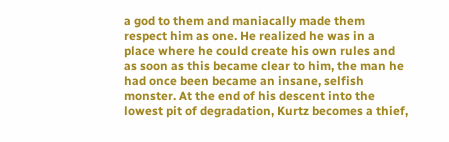a god to them and maniacally made them respect him as one. He realized he was in a place where he could create his own rules and as soon as this became clear to him, the man he had once been became an insane, selfish monster. At the end of his descent into the lowest pit of degradation, Kurtz becomes a thief,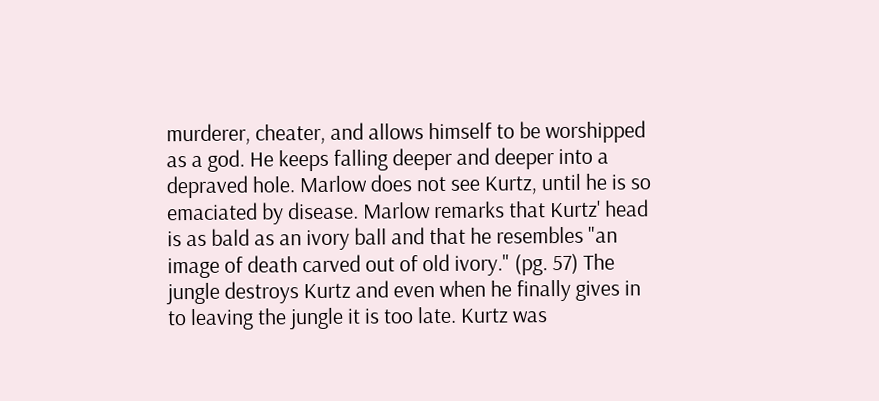murderer, cheater, and allows himself to be worshipped as a god. He keeps falling deeper and deeper into a depraved hole. Marlow does not see Kurtz, until he is so emaciated by disease. Marlow remarks that Kurtz' head is as bald as an ivory ball and that he resembles "an image of death carved out of old ivory." (pg. 57) The jungle destroys Kurtz and even when he finally gives in to leaving the jungle it is too late. Kurtz was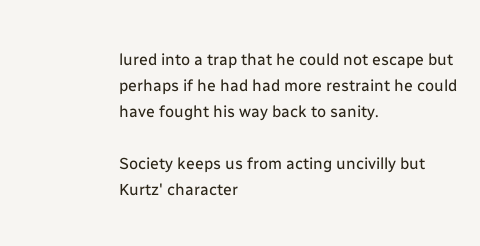lured into a trap that he could not escape but perhaps if he had had more restraint he could have fought his way back to sanity.

Society keeps us from acting uncivilly but Kurtz' character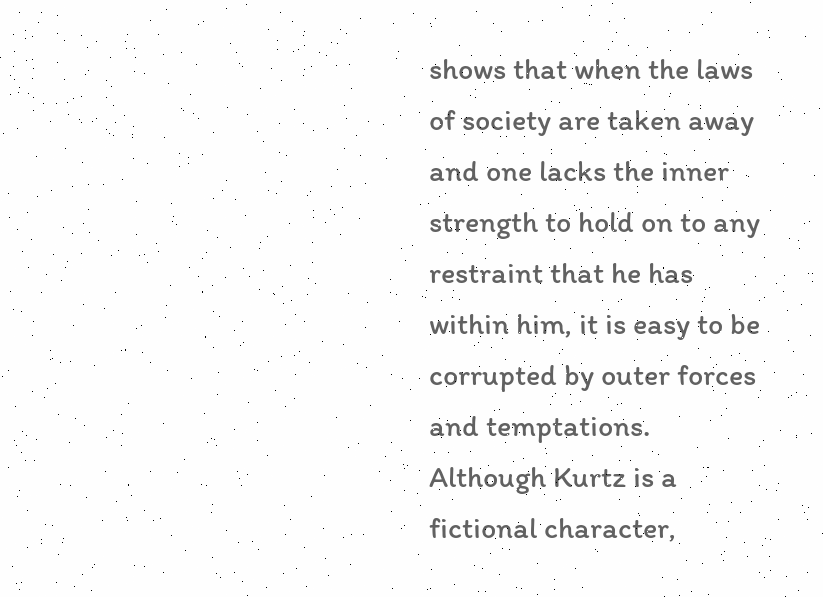shows that when the laws of society are taken away and one lacks the inner strength to hold on to any restraint that he has within him, it is easy to be corrupted by outer forces and temptations. Although Kurtz is a fictional character,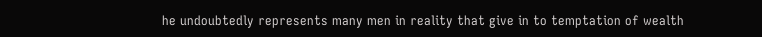he undoubtedly represents many men in reality that give in to temptation of wealth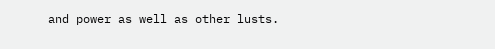and power as well as other lusts.